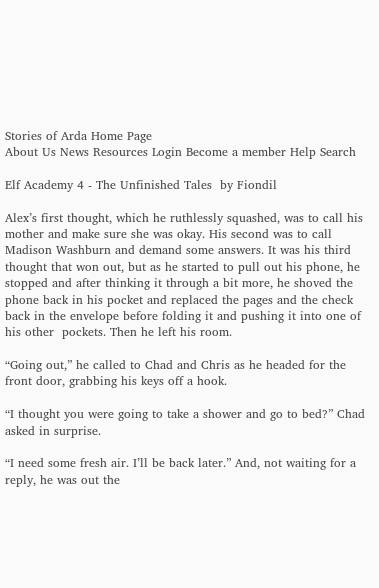Stories of Arda Home Page
About Us News Resources Login Become a member Help Search

Elf Academy 4 - The Unfinished Tales  by Fiondil

Alex’s first thought, which he ruthlessly squashed, was to call his mother and make sure she was okay. His second was to call Madison Washburn and demand some answers. It was his third thought that won out, but as he started to pull out his phone, he stopped and after thinking it through a bit more, he shoved the phone back in his pocket and replaced the pages and the check back in the envelope before folding it and pushing it into one of his other  pockets. Then he left his room.

“Going out,” he called to Chad and Chris as he headed for the front door, grabbing his keys off a hook.

“I thought you were going to take a shower and go to bed?” Chad asked in surprise.

“I need some fresh air. I’ll be back later.” And, not waiting for a reply, he was out the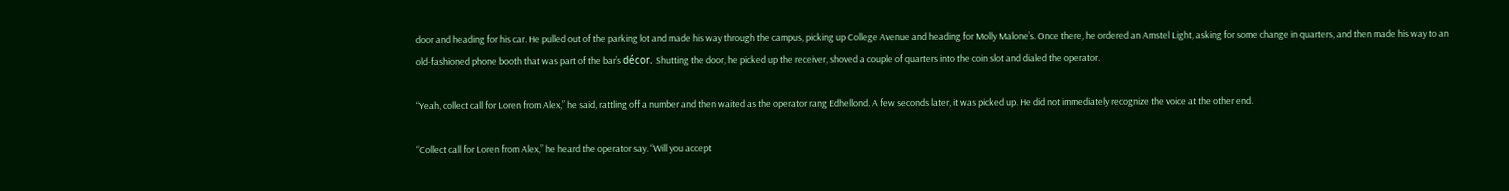door and heading for his car. He pulled out of the parking lot and made his way through the campus, picking up College Avenue and heading for Molly Malone’s. Once there, he ordered an Amstel Light, asking for some change in quarters, and then made his way to an old-fashioned phone booth that was part of the bar’s décor. Shutting the door, he picked up the receiver, shoved a couple of quarters into the coin slot and dialed the operator.

“Yeah, collect call for Loren from Alex,” he said, rattling off a number and then waited as the operator rang Edhellond. A few seconds later, it was picked up. He did not immediately recognize the voice at the other end.

“Collect call for Loren from Alex,” he heard the operator say. “Will you accept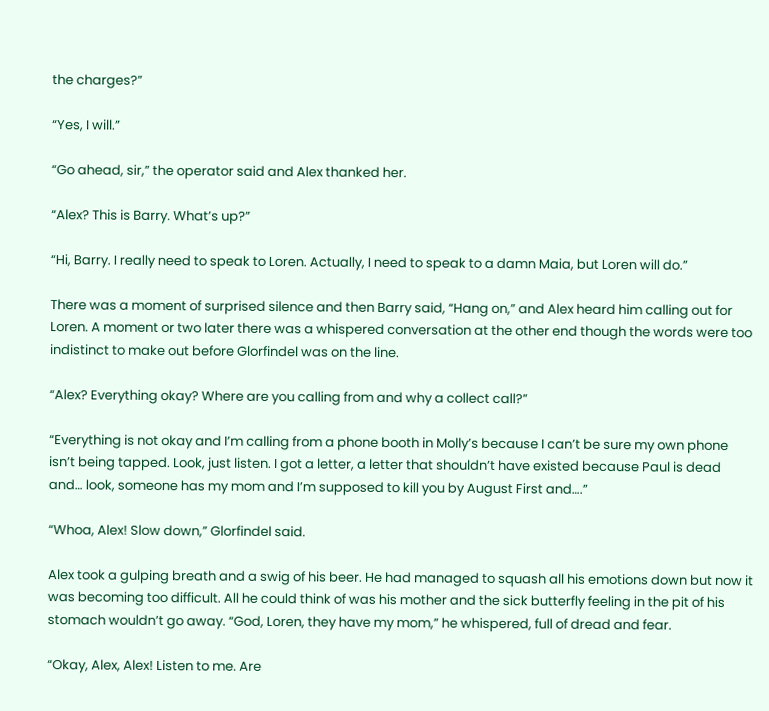the charges?”

“Yes, I will.”

“Go ahead, sir,” the operator said and Alex thanked her.

“Alex? This is Barry. What’s up?”

“Hi, Barry. I really need to speak to Loren. Actually, I need to speak to a damn Maia, but Loren will do.”

There was a moment of surprised silence and then Barry said, “Hang on,” and Alex heard him calling out for Loren. A moment or two later there was a whispered conversation at the other end though the words were too indistinct to make out before Glorfindel was on the line.

“Alex? Everything okay? Where are you calling from and why a collect call?”

“Everything is not okay and I’m calling from a phone booth in Molly’s because I can’t be sure my own phone isn’t being tapped. Look, just listen. I got a letter, a letter that shouldn’t have existed because Paul is dead and… look, someone has my mom and I’m supposed to kill you by August First and….”

“Whoa, Alex! Slow down,” Glorfindel said.

Alex took a gulping breath and a swig of his beer. He had managed to squash all his emotions down but now it was becoming too difficult. All he could think of was his mother and the sick butterfly feeling in the pit of his stomach wouldn’t go away. “God, Loren, they have my mom,” he whispered, full of dread and fear.

“Okay, Alex, Alex! Listen to me. Are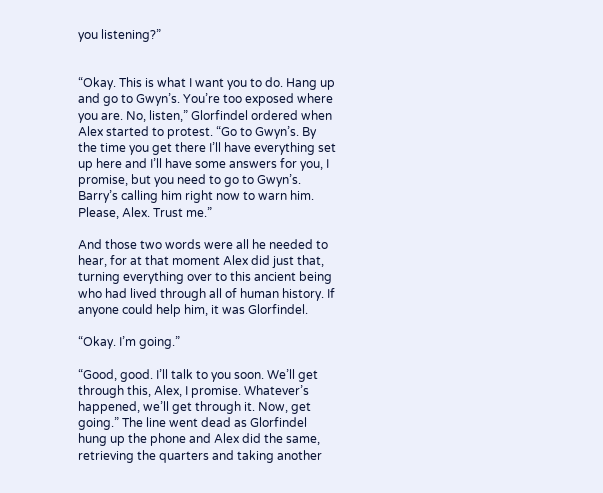you listening?”


“Okay. This is what I want you to do. Hang up and go to Gwyn’s. You’re too exposed where you are. No, listen,” Glorfindel ordered when Alex started to protest. “Go to Gwyn’s. By the time you get there I’ll have everything set up here and I’ll have some answers for you, I promise, but you need to go to Gwyn’s. Barry’s calling him right now to warn him. Please, Alex. Trust me.”

And those two words were all he needed to hear, for at that moment Alex did just that, turning everything over to this ancient being who had lived through all of human history. If anyone could help him, it was Glorfindel.

“Okay. I’m going.”

“Good, good. I’ll talk to you soon. We’ll get through this, Alex, I promise. Whatever’s happened, we’ll get through it. Now, get going.” The line went dead as Glorfindel hung up the phone and Alex did the same, retrieving the quarters and taking another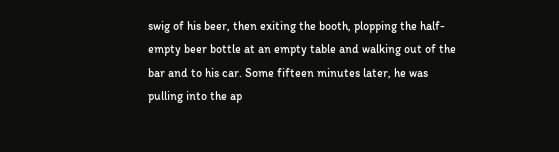swig of his beer, then exiting the booth, plopping the half-empty beer bottle at an empty table and walking out of the bar and to his car. Some fifteen minutes later, he was pulling into the ap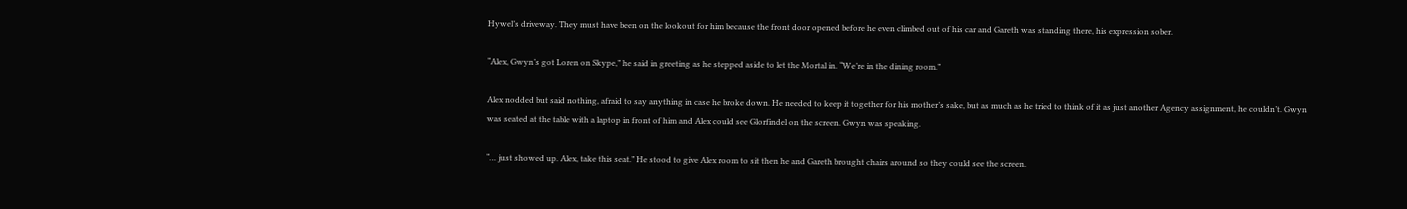Hywel’s driveway. They must have been on the lookout for him because the front door opened before he even climbed out of his car and Gareth was standing there, his expression sober.

“Alex, Gwyn’s got Loren on Skype,” he said in greeting as he stepped aside to let the Mortal in. “We’re in the dining room.”

Alex nodded but said nothing, afraid to say anything in case he broke down. He needed to keep it together for his mother’s sake, but as much as he tried to think of it as just another Agency assignment, he couldn’t. Gwyn was seated at the table with a laptop in front of him and Alex could see Glorfindel on the screen. Gwyn was speaking.

“… just showed up. Alex, take this seat.” He stood to give Alex room to sit then he and Gareth brought chairs around so they could see the screen.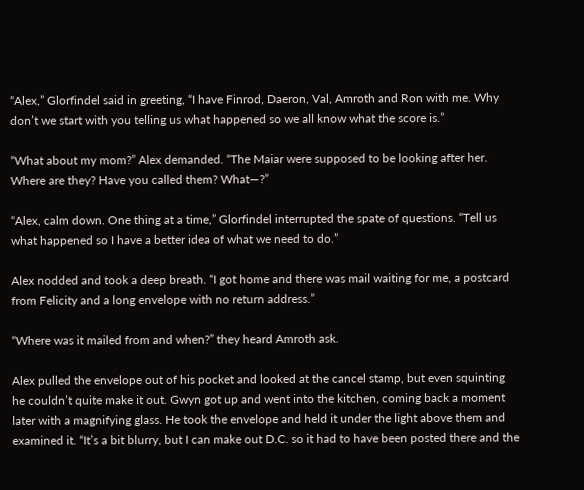“Alex,” Glorfindel said in greeting, “I have Finrod, Daeron, Val, Amroth and Ron with me. Why don’t we start with you telling us what happened so we all know what the score is.”

“What about my mom?” Alex demanded. “The Maiar were supposed to be looking after her. Where are they? Have you called them? What—?”

“Alex, calm down. One thing at a time,” Glorfindel interrupted the spate of questions. “Tell us what happened so I have a better idea of what we need to do.”

Alex nodded and took a deep breath. “I got home and there was mail waiting for me, a postcard from Felicity and a long envelope with no return address.”

“Where was it mailed from and when?” they heard Amroth ask.

Alex pulled the envelope out of his pocket and looked at the cancel stamp, but even squinting he couldn’t quite make it out. Gwyn got up and went into the kitchen, coming back a moment later with a magnifying glass. He took the envelope and held it under the light above them and examined it. “It’s a bit blurry, but I can make out D.C. so it had to have been posted there and the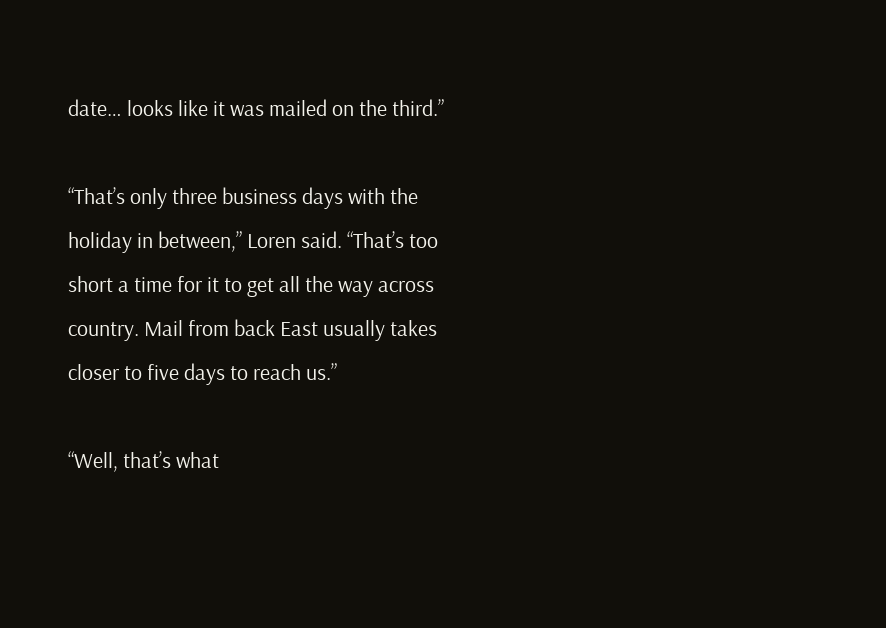date… looks like it was mailed on the third.”

“That’s only three business days with the holiday in between,” Loren said. “That’s too short a time for it to get all the way across country. Mail from back East usually takes closer to five days to reach us.”

“Well, that’s what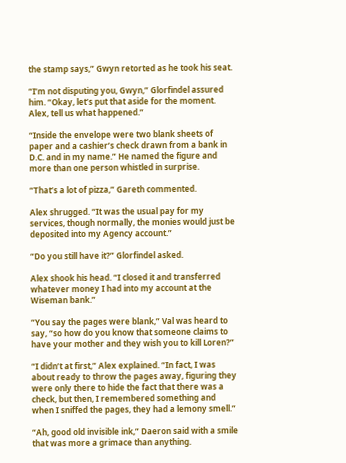the stamp says,” Gwyn retorted as he took his seat.

“I’m not disputing you, Gwyn,” Glorfindel assured him. “Okay, let’s put that aside for the moment. Alex, tell us what happened.”

“Inside the envelope were two blank sheets of paper and a cashier’s check drawn from a bank in D.C. and in my name.” He named the figure and more than one person whistled in surprise.

“That’s a lot of pizza,” Gareth commented.

Alex shrugged. “It was the usual pay for my services, though normally, the monies would just be deposited into my Agency account.”

“Do you still have it?” Glorfindel asked.

Alex shook his head. “I closed it and transferred whatever money I had into my account at the Wiseman bank.”

“You say the pages were blank,” Val was heard to say, “so how do you know that someone claims to have your mother and they wish you to kill Loren?”

“I didn’t at first,” Alex explained. “In fact, I was about ready to throw the pages away, figuring they were only there to hide the fact that there was a check, but then, I remembered something and when I sniffed the pages, they had a lemony smell.”

“Ah, good old invisible ink,” Daeron said with a smile that was more a grimace than anything.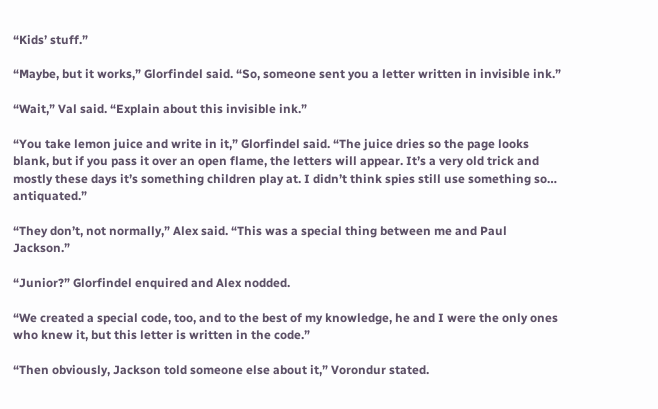“Kids’ stuff.”

“Maybe, but it works,” Glorfindel said. “So, someone sent you a letter written in invisible ink.”

“Wait,” Val said. “Explain about this invisible ink.”

“You take lemon juice and write in it,” Glorfindel said. “The juice dries so the page looks blank, but if you pass it over an open flame, the letters will appear. It’s a very old trick and mostly these days it’s something children play at. I didn’t think spies still use something so… antiquated.”

“They don’t, not normally,” Alex said. “This was a special thing between me and Paul Jackson.”

“Junior?” Glorfindel enquired and Alex nodded.

“We created a special code, too, and to the best of my knowledge, he and I were the only ones who knew it, but this letter is written in the code.”

“Then obviously, Jackson told someone else about it,” Vorondur stated.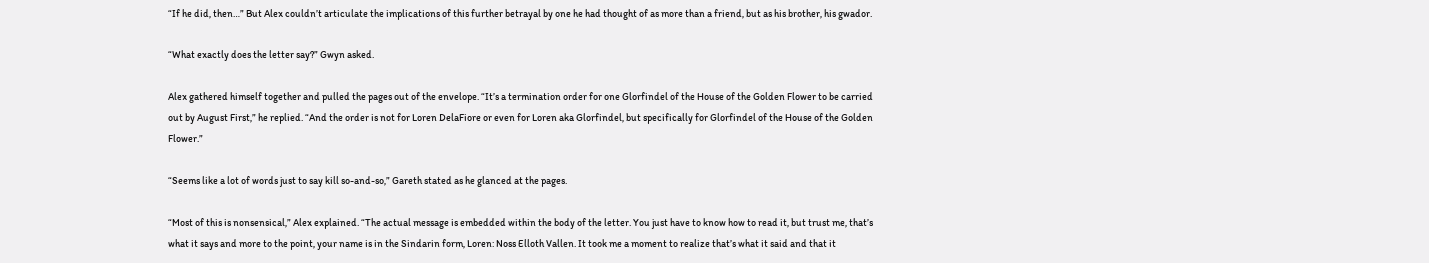“If he did, then…” But Alex couldn’t articulate the implications of this further betrayal by one he had thought of as more than a friend, but as his brother, his gwador.

“What exactly does the letter say?” Gwyn asked.

Alex gathered himself together and pulled the pages out of the envelope. “It’s a termination order for one Glorfindel of the House of the Golden Flower to be carried out by August First,” he replied. “And the order is not for Loren DelaFiore or even for Loren aka Glorfindel, but specifically for Glorfindel of the House of the Golden Flower.”

“Seems like a lot of words just to say kill so-and-so,” Gareth stated as he glanced at the pages.

“Most of this is nonsensical,” Alex explained. “The actual message is embedded within the body of the letter. You just have to know how to read it, but trust me, that’s what it says and more to the point, your name is in the Sindarin form, Loren: Noss Elloth Vallen. It took me a moment to realize that’s what it said and that it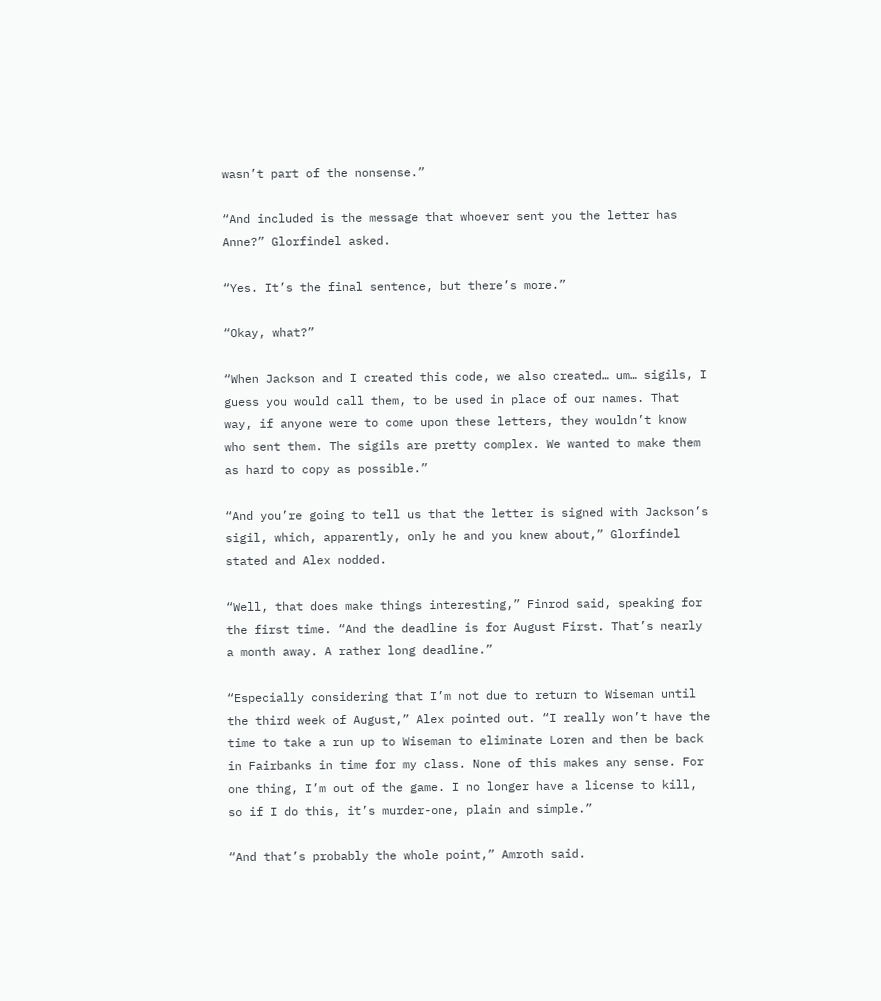wasn’t part of the nonsense.”

“And included is the message that whoever sent you the letter has Anne?” Glorfindel asked.

“Yes. It’s the final sentence, but there’s more.”

“Okay, what?”

“When Jackson and I created this code, we also created… um… sigils, I guess you would call them, to be used in place of our names. That way, if anyone were to come upon these letters, they wouldn’t know who sent them. The sigils are pretty complex. We wanted to make them as hard to copy as possible.”

“And you’re going to tell us that the letter is signed with Jackson’s sigil, which, apparently, only he and you knew about,” Glorfindel stated and Alex nodded.

“Well, that does make things interesting,” Finrod said, speaking for the first time. “And the deadline is for August First. That’s nearly a month away. A rather long deadline.”

“Especially considering that I’m not due to return to Wiseman until the third week of August,” Alex pointed out. “I really won’t have the time to take a run up to Wiseman to eliminate Loren and then be back in Fairbanks in time for my class. None of this makes any sense. For one thing, I’m out of the game. I no longer have a license to kill, so if I do this, it’s murder-one, plain and simple.”

“And that’s probably the whole point,” Amroth said.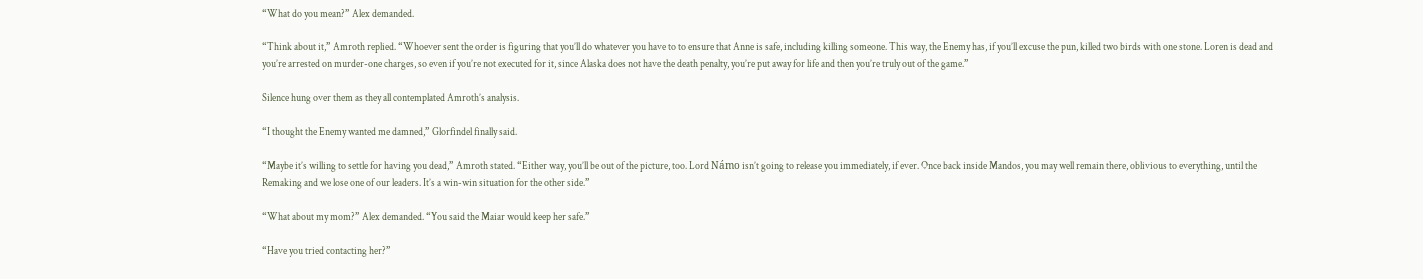“What do you mean?” Alex demanded.

“Think about it,” Amroth replied. “Whoever sent the order is figuring that you’ll do whatever you have to to ensure that Anne is safe, including killing someone. This way, the Enemy has, if you’ll excuse the pun, killed two birds with one stone. Loren is dead and you’re arrested on murder-one charges, so even if you’re not executed for it, since Alaska does not have the death penalty, you’re put away for life and then you’re truly out of the game.”

Silence hung over them as they all contemplated Amroth’s analysis.

“I thought the Enemy wanted me damned,” Glorfindel finally said.

“Maybe it’s willing to settle for having you dead,” Amroth stated. “Either way, you’ll be out of the picture, too. Lord Námo isn’t going to release you immediately, if ever. Once back inside Mandos, you may well remain there, oblivious to everything, until the Remaking and we lose one of our leaders. It’s a win-win situation for the other side.”

“What about my mom?” Alex demanded. “You said the Maiar would keep her safe.”

“Have you tried contacting her?”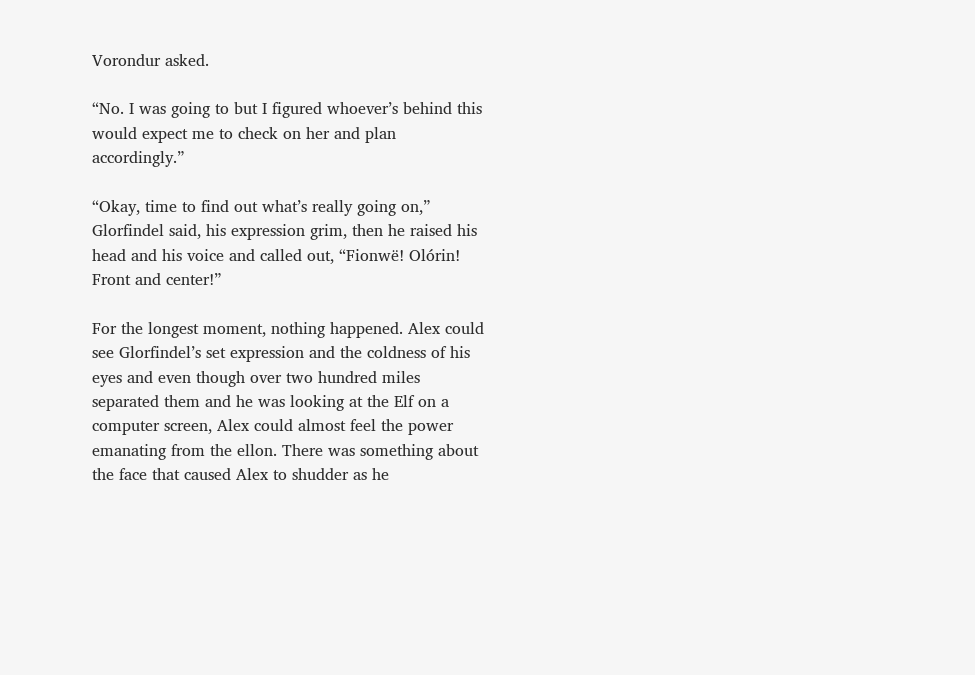Vorondur asked.

“No. I was going to but I figured whoever’s behind this would expect me to check on her and plan accordingly.”

“Okay, time to find out what’s really going on,” Glorfindel said, his expression grim, then he raised his head and his voice and called out, “Fionwë! Olórin! Front and center!”

For the longest moment, nothing happened. Alex could see Glorfindel’s set expression and the coldness of his eyes and even though over two hundred miles separated them and he was looking at the Elf on a computer screen, Alex could almost feel the power emanating from the ellon. There was something about the face that caused Alex to shudder as he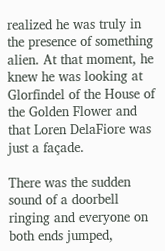realized he was truly in the presence of something alien. At that moment, he knew he was looking at Glorfindel of the House of the Golden Flower and that Loren DelaFiore was just a façade.

There was the sudden sound of a doorbell ringing and everyone on both ends jumped,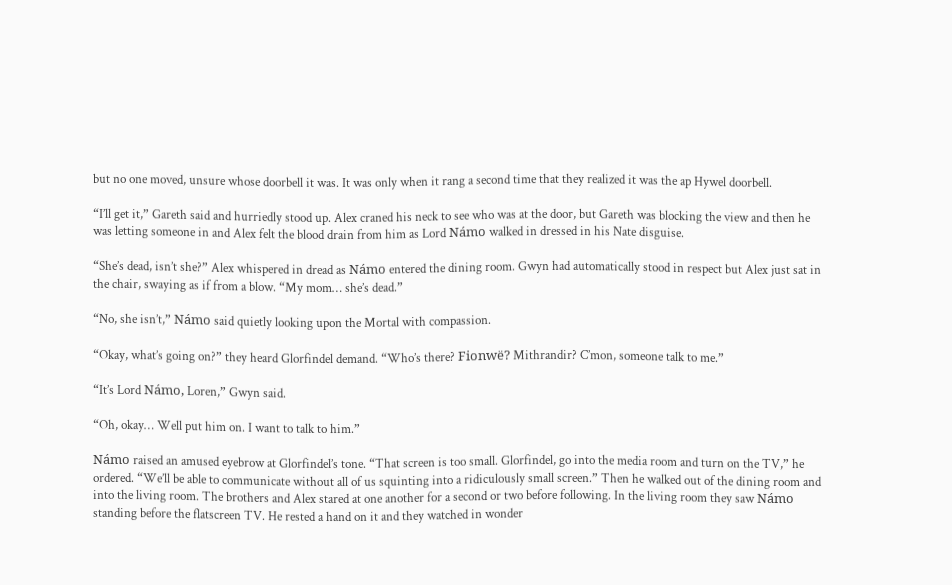but no one moved, unsure whose doorbell it was. It was only when it rang a second time that they realized it was the ap Hywel doorbell.

“I’ll get it,” Gareth said and hurriedly stood up. Alex craned his neck to see who was at the door, but Gareth was blocking the view and then he was letting someone in and Alex felt the blood drain from him as Lord Námo walked in dressed in his Nate disguise.

“She’s dead, isn’t she?” Alex whispered in dread as Námo entered the dining room. Gwyn had automatically stood in respect but Alex just sat in the chair, swaying as if from a blow. “My mom… she’s dead.”

“No, she isn’t,” Námo said quietly looking upon the Mortal with compassion.

“Okay, what’s going on?” they heard Glorfindel demand. “Who’s there? Fionwë? Mithrandir? C’mon, someone talk to me.”

“It’s Lord Námo, Loren,” Gwyn said.

“Oh, okay… Well put him on. I want to talk to him.”

Námo raised an amused eyebrow at Glorfindel’s tone. “That screen is too small. Glorfindel, go into the media room and turn on the TV,” he ordered. “We’ll be able to communicate without all of us squinting into a ridiculously small screen.” Then he walked out of the dining room and into the living room. The brothers and Alex stared at one another for a second or two before following. In the living room they saw Námo standing before the flatscreen TV. He rested a hand on it and they watched in wonder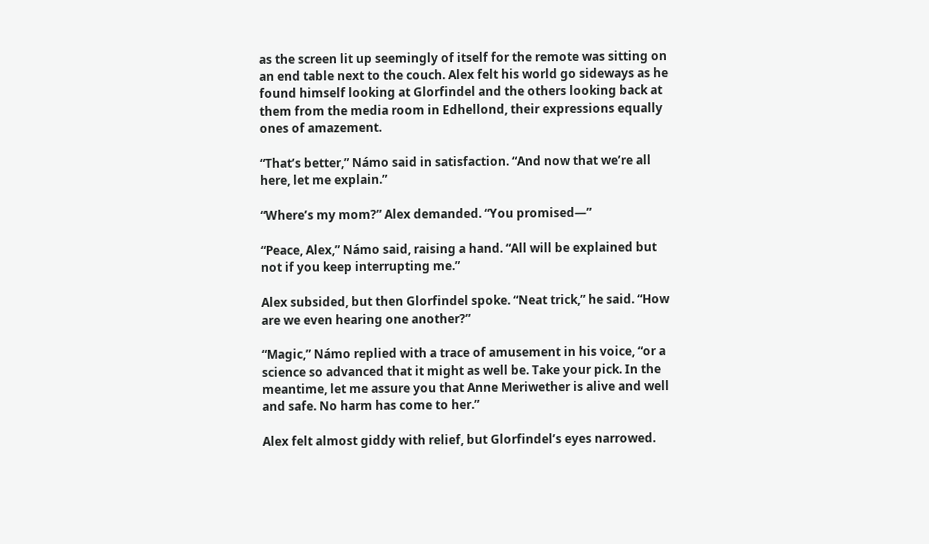as the screen lit up seemingly of itself for the remote was sitting on an end table next to the couch. Alex felt his world go sideways as he found himself looking at Glorfindel and the others looking back at them from the media room in Edhellond, their expressions equally ones of amazement.

“That’s better,” Námo said in satisfaction. “And now that we’re all here, let me explain.”

“Where’s my mom?” Alex demanded. “You promised—”

“Peace, Alex,” Námo said, raising a hand. “All will be explained but not if you keep interrupting me.”

Alex subsided, but then Glorfindel spoke. “Neat trick,” he said. “How are we even hearing one another?”

“Magic,” Námo replied with a trace of amusement in his voice, “or a science so advanced that it might as well be. Take your pick. In the meantime, let me assure you that Anne Meriwether is alive and well and safe. No harm has come to her.”

Alex felt almost giddy with relief, but Glorfindel’s eyes narrowed.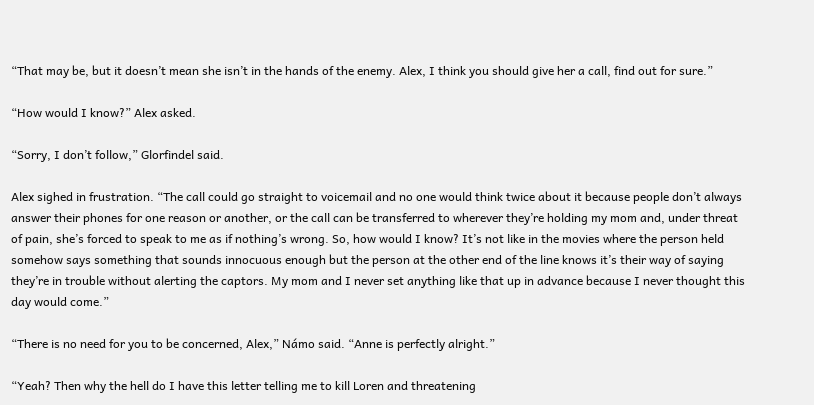“That may be, but it doesn’t mean she isn’t in the hands of the enemy. Alex, I think you should give her a call, find out for sure.”

“How would I know?” Alex asked.

“Sorry, I don’t follow,” Glorfindel said.

Alex sighed in frustration. “The call could go straight to voicemail and no one would think twice about it because people don’t always answer their phones for one reason or another, or the call can be transferred to wherever they’re holding my mom and, under threat of pain, she’s forced to speak to me as if nothing’s wrong. So, how would I know? It’s not like in the movies where the person held somehow says something that sounds innocuous enough but the person at the other end of the line knows it’s their way of saying they’re in trouble without alerting the captors. My mom and I never set anything like that up in advance because I never thought this day would come.”

“There is no need for you to be concerned, Alex,” Námo said. “Anne is perfectly alright.”

“Yeah? Then why the hell do I have this letter telling me to kill Loren and threatening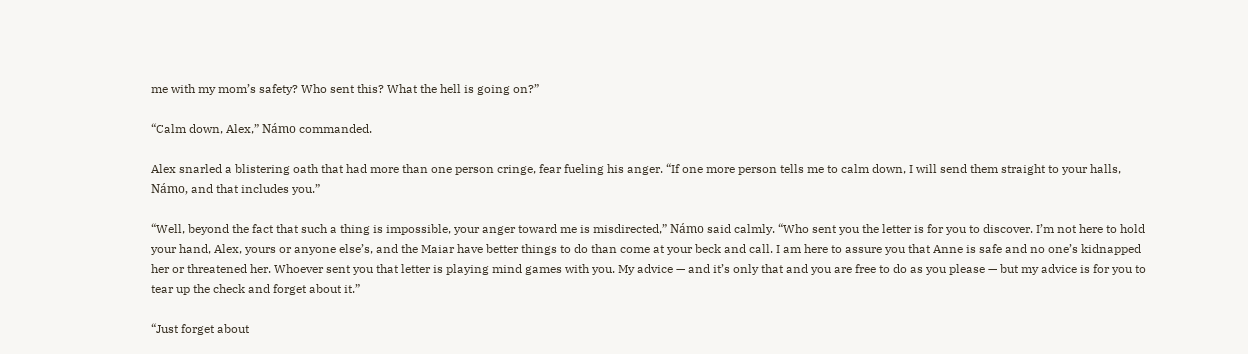me with my mom’s safety? Who sent this? What the hell is going on?”

“Calm down, Alex,” Námo commanded.

Alex snarled a blistering oath that had more than one person cringe, fear fueling his anger. “If one more person tells me to calm down, I will send them straight to your halls, Námo, and that includes you.”

“Well, beyond the fact that such a thing is impossible, your anger toward me is misdirected,” Námo said calmly. “Who sent you the letter is for you to discover. I’m not here to hold your hand, Alex, yours or anyone else’s, and the Maiar have better things to do than come at your beck and call. I am here to assure you that Anne is safe and no one’s kidnapped her or threatened her. Whoever sent you that letter is playing mind games with you. My advice — and it’s only that and you are free to do as you please — but my advice is for you to tear up the check and forget about it.”

“Just forget about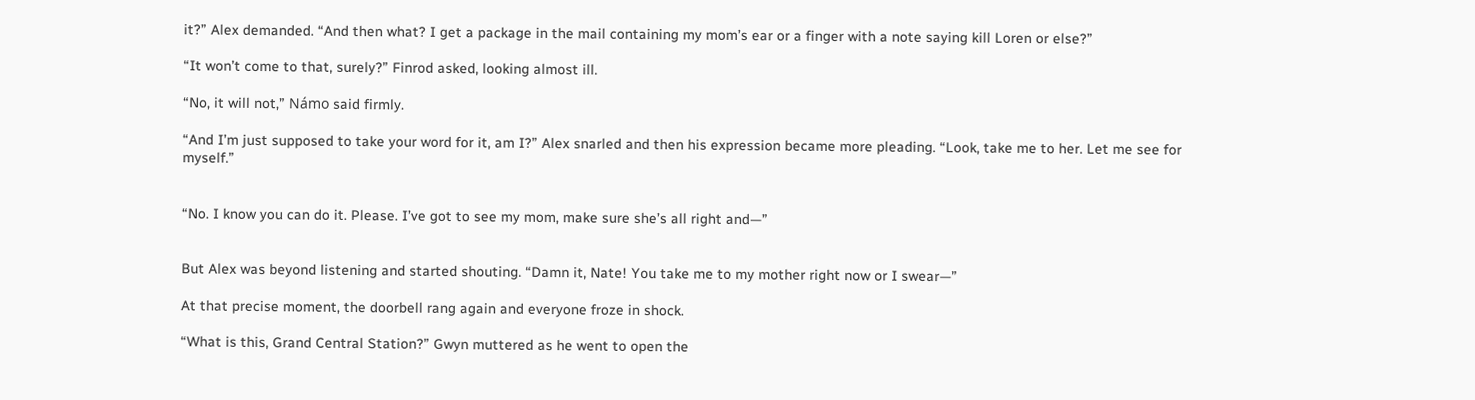it?” Alex demanded. “And then what? I get a package in the mail containing my mom’s ear or a finger with a note saying kill Loren or else?”

“It won’t come to that, surely?” Finrod asked, looking almost ill.

“No, it will not,” Námo said firmly.

“And I’m just supposed to take your word for it, am I?” Alex snarled and then his expression became more pleading. “Look, take me to her. Let me see for myself.”


“No. I know you can do it. Please. I’ve got to see my mom, make sure she’s all right and—”


But Alex was beyond listening and started shouting. “Damn it, Nate! You take me to my mother right now or I swear—”

At that precise moment, the doorbell rang again and everyone froze in shock.

“What is this, Grand Central Station?” Gwyn muttered as he went to open the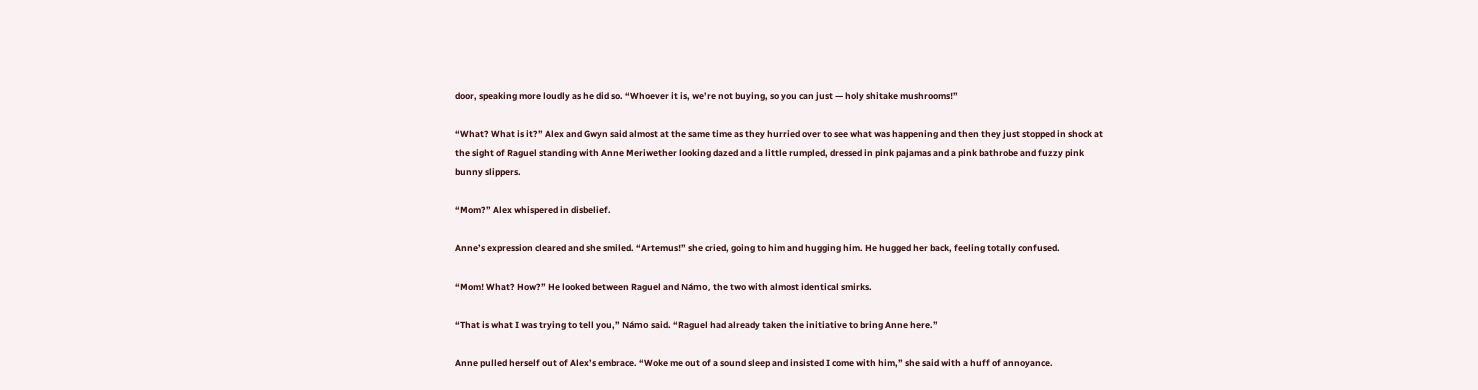door, speaking more loudly as he did so. “Whoever it is, we’re not buying, so you can just — holy shitake mushrooms!”

“What? What is it?” Alex and Gwyn said almost at the same time as they hurried over to see what was happening and then they just stopped in shock at the sight of Raguel standing with Anne Meriwether looking dazed and a little rumpled, dressed in pink pajamas and a pink bathrobe and fuzzy pink bunny slippers.

“Mom?” Alex whispered in disbelief.

Anne’s expression cleared and she smiled. “Artemus!” she cried, going to him and hugging him. He hugged her back, feeling totally confused.

“Mom! What? How?” He looked between Raguel and Námo, the two with almost identical smirks.

“That is what I was trying to tell you,” Námo said. “Raguel had already taken the initiative to bring Anne here.”

Anne pulled herself out of Alex’s embrace. “Woke me out of a sound sleep and insisted I come with him,” she said with a huff of annoyance.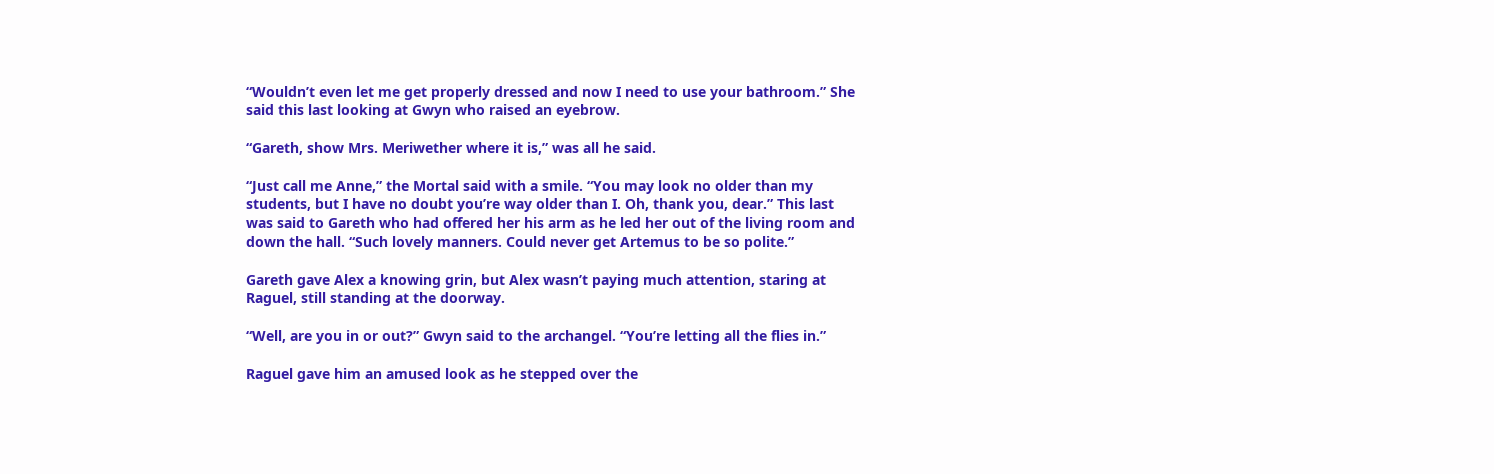“Wouldn’t even let me get properly dressed and now I need to use your bathroom.” She said this last looking at Gwyn who raised an eyebrow.

“Gareth, show Mrs. Meriwether where it is,” was all he said.

“Just call me Anne,” the Mortal said with a smile. “You may look no older than my students, but I have no doubt you’re way older than I. Oh, thank you, dear.” This last was said to Gareth who had offered her his arm as he led her out of the living room and down the hall. “Such lovely manners. Could never get Artemus to be so polite.”

Gareth gave Alex a knowing grin, but Alex wasn’t paying much attention, staring at Raguel, still standing at the doorway.

“Well, are you in or out?” Gwyn said to the archangel. “You’re letting all the flies in.”

Raguel gave him an amused look as he stepped over the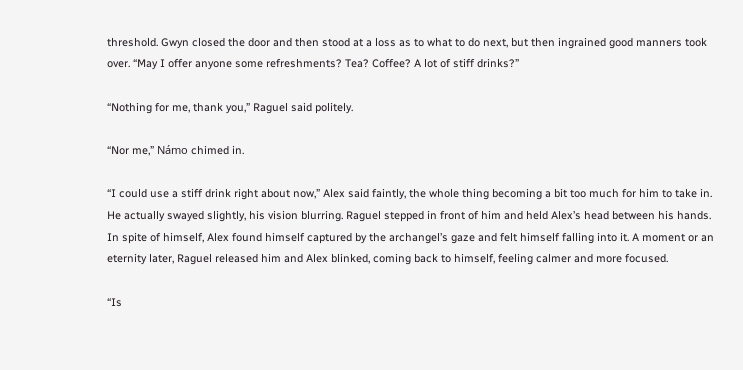threshold. Gwyn closed the door and then stood at a loss as to what to do next, but then ingrained good manners took over. “May I offer anyone some refreshments? Tea? Coffee? A lot of stiff drinks?”

“Nothing for me, thank you,” Raguel said politely.

“Nor me,” Námo chimed in.

“I could use a stiff drink right about now,” Alex said faintly, the whole thing becoming a bit too much for him to take in. He actually swayed slightly, his vision blurring. Raguel stepped in front of him and held Alex’s head between his hands. In spite of himself, Alex found himself captured by the archangel’s gaze and felt himself falling into it. A moment or an eternity later, Raguel released him and Alex blinked, coming back to himself, feeling calmer and more focused.

“Is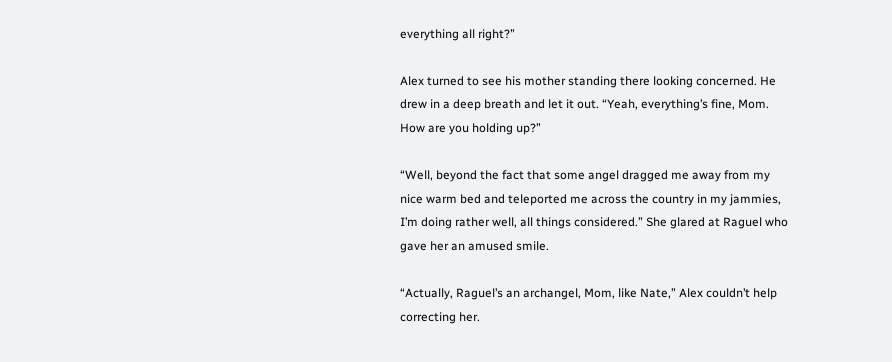everything all right?”

Alex turned to see his mother standing there looking concerned. He drew in a deep breath and let it out. “Yeah, everything’s fine, Mom. How are you holding up?”

“Well, beyond the fact that some angel dragged me away from my nice warm bed and teleported me across the country in my jammies, I’m doing rather well, all things considered.” She glared at Raguel who gave her an amused smile.

“Actually, Raguel’s an archangel, Mom, like Nate,” Alex couldn’t help correcting her.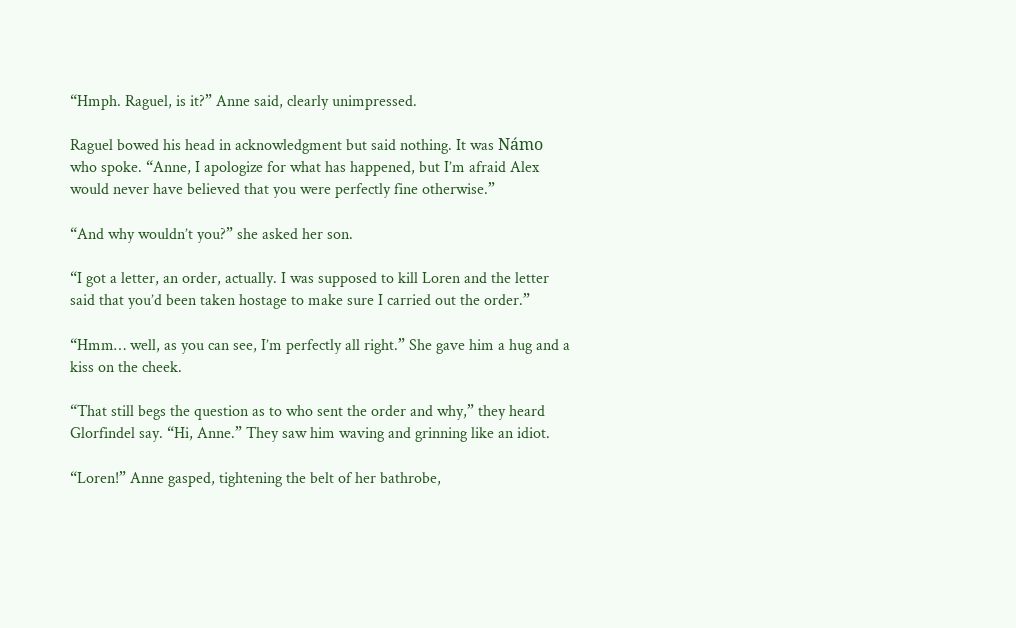“Hmph. Raguel, is it?” Anne said, clearly unimpressed.

Raguel bowed his head in acknowledgment but said nothing. It was Námo who spoke. “Anne, I apologize for what has happened, but I’m afraid Alex would never have believed that you were perfectly fine otherwise.”

“And why wouldn’t you?” she asked her son.

“I got a letter, an order, actually. I was supposed to kill Loren and the letter said that you’d been taken hostage to make sure I carried out the order.”

“Hmm… well, as you can see, I’m perfectly all right.” She gave him a hug and a kiss on the cheek.

“That still begs the question as to who sent the order and why,” they heard Glorfindel say. “Hi, Anne.” They saw him waving and grinning like an idiot.

“Loren!” Anne gasped, tightening the belt of her bathrobe,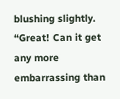blushing slightly. “Great! Can it get any more embarrassing than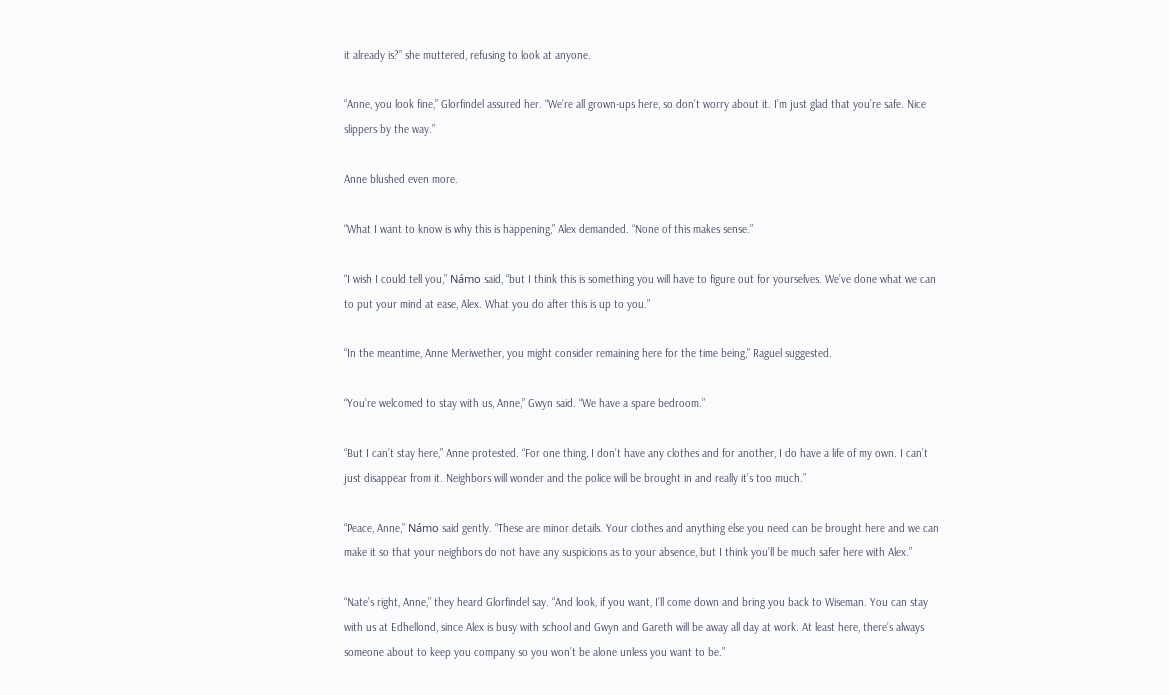it already is?” she muttered, refusing to look at anyone.

“Anne, you look fine,” Glorfindel assured her. “We’re all grown-ups here, so don’t worry about it. I’m just glad that you’re safe. Nice slippers by the way.”

Anne blushed even more.

“What I want to know is why this is happening,” Alex demanded. “None of this makes sense.”

“I wish I could tell you,” Námo said, “but I think this is something you will have to figure out for yourselves. We’ve done what we can to put your mind at ease, Alex. What you do after this is up to you.”

“In the meantime, Anne Meriwether, you might consider remaining here for the time being,” Raguel suggested.

“You’re welcomed to stay with us, Anne,” Gwyn said. “We have a spare bedroom.”

“But I can’t stay here,” Anne protested. “For one thing, I don’t have any clothes and for another, I do have a life of my own. I can’t just disappear from it. Neighbors will wonder and the police will be brought in and really it’s too much.”

“Peace, Anne,” Námo said gently. “These are minor details. Your clothes and anything else you need can be brought here and we can make it so that your neighbors do not have any suspicions as to your absence, but I think you’ll be much safer here with Alex.”

“Nate’s right, Anne,” they heard Glorfindel say. “And look, if you want, I’ll come down and bring you back to Wiseman. You can stay with us at Edhellond, since Alex is busy with school and Gwyn and Gareth will be away all day at work. At least here, there’s always someone about to keep you company so you won’t be alone unless you want to be.”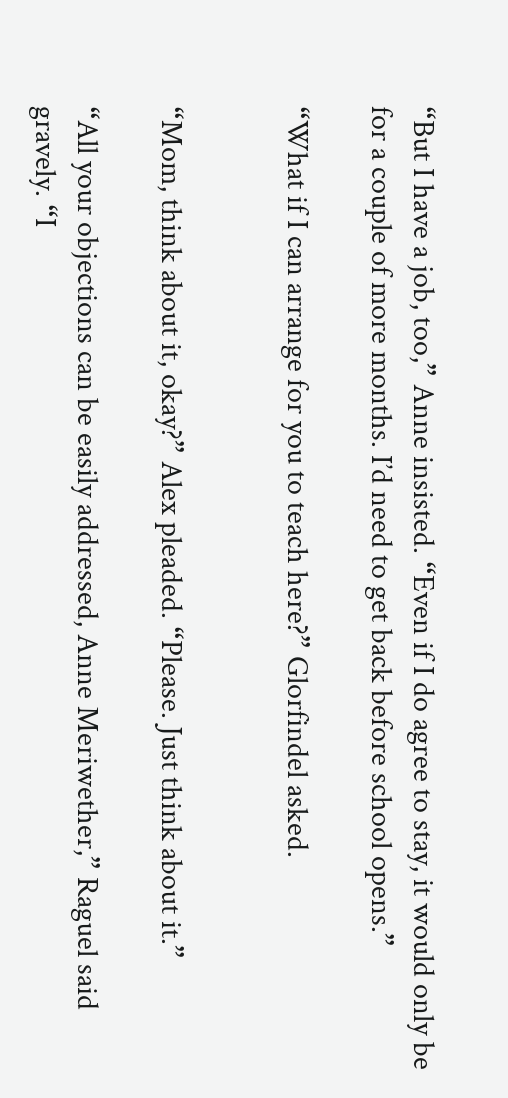“But I have a job, too,” Anne insisted. “Even if I do agree to stay, it would only be for a couple of more months. I’d need to get back before school opens.”

“What if I can arrange for you to teach here?” Glorfindel asked.


“Mom, think about it, okay?” Alex pleaded. “Please. Just think about it.”

“All your objections can be easily addressed, Anne Meriwether,” Raguel said gravely. “I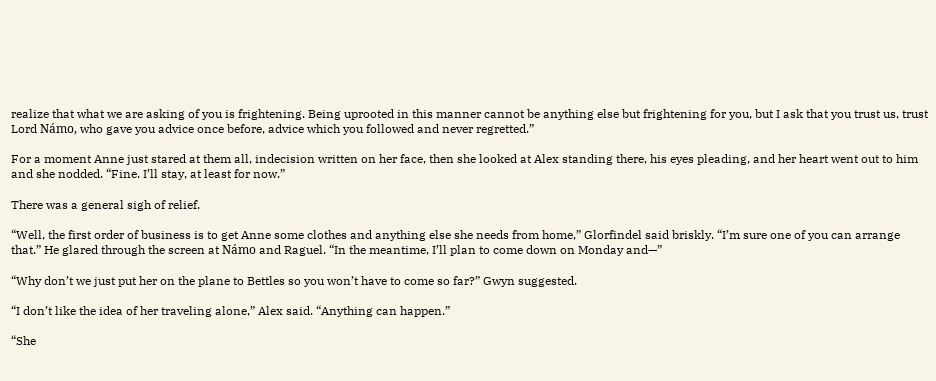realize that what we are asking of you is frightening. Being uprooted in this manner cannot be anything else but frightening for you, but I ask that you trust us, trust Lord Námo, who gave you advice once before, advice which you followed and never regretted.”

For a moment Anne just stared at them all, indecision written on her face, then she looked at Alex standing there, his eyes pleading, and her heart went out to him and she nodded. “Fine. I’ll stay, at least for now.”

There was a general sigh of relief.

“Well, the first order of business is to get Anne some clothes and anything else she needs from home,” Glorfindel said briskly. “I’m sure one of you can arrange that.” He glared through the screen at Námo and Raguel. “In the meantime, I’ll plan to come down on Monday and—”

“Why don’t we just put her on the plane to Bettles so you won’t have to come so far?” Gwyn suggested.

“I don’t like the idea of her traveling alone,” Alex said. “Anything can happen.”

“She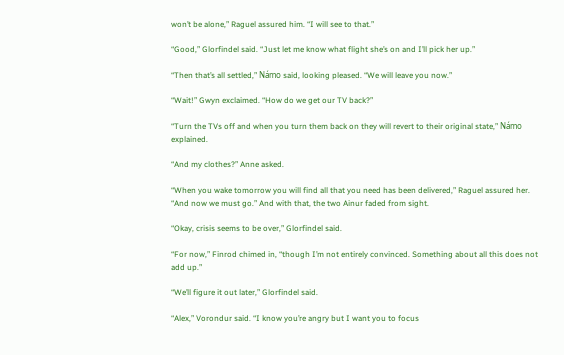won’t be alone,” Raguel assured him. “I will see to that.”

“Good,” Glorfindel said. “Just let me know what flight she’s on and I’ll pick her up.”

“Then that’s all settled,” Námo said, looking pleased. “We will leave you now.”

“Wait!” Gwyn exclaimed. “How do we get our TV back?”

“Turn the TVs off and when you turn them back on they will revert to their original state,” Námo explained.

“And my clothes?” Anne asked.

“When you wake tomorrow you will find all that you need has been delivered,” Raguel assured her. “And now we must go.” And with that, the two Ainur faded from sight.

“Okay, crisis seems to be over,” Glorfindel said.

“For now,” Finrod chimed in, “though I’m not entirely convinced. Something about all this does not add up.”

“We’ll figure it out later,” Glorfindel said.

“Alex,” Vorondur said. “I know you’re angry but I want you to focus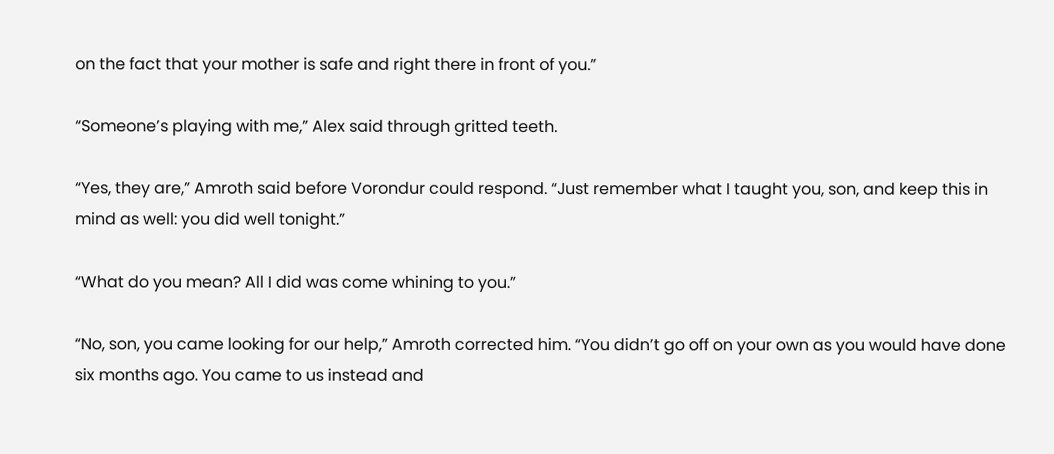on the fact that your mother is safe and right there in front of you.”

“Someone’s playing with me,” Alex said through gritted teeth.

“Yes, they are,” Amroth said before Vorondur could respond. “Just remember what I taught you, son, and keep this in mind as well: you did well tonight.”

“What do you mean? All I did was come whining to you.”

“No, son, you came looking for our help,” Amroth corrected him. “You didn’t go off on your own as you would have done six months ago. You came to us instead and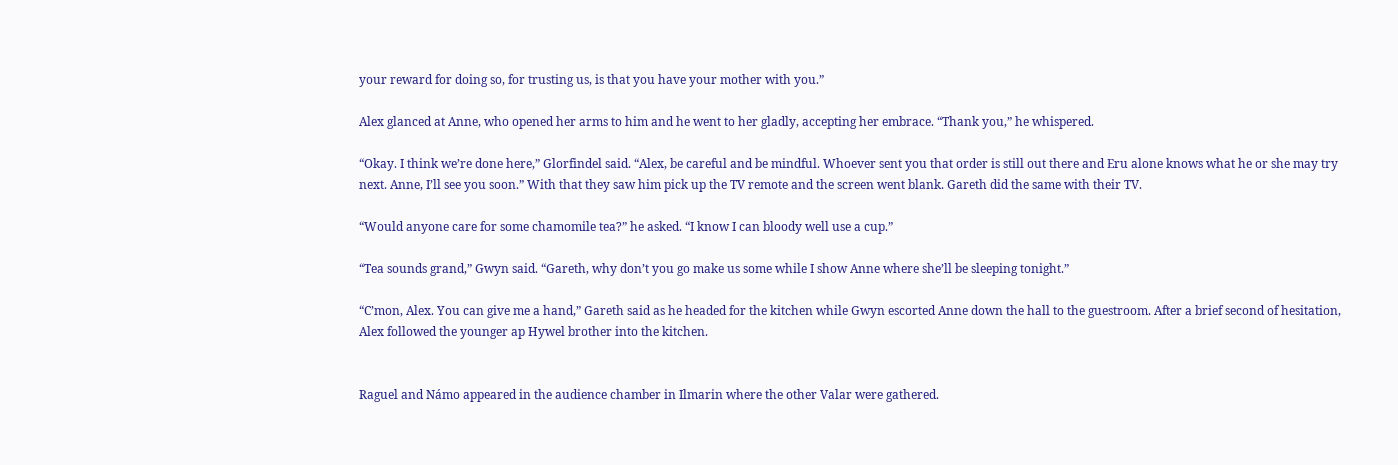your reward for doing so, for trusting us, is that you have your mother with you.”

Alex glanced at Anne, who opened her arms to him and he went to her gladly, accepting her embrace. “Thank you,” he whispered.

“Okay. I think we’re done here,” Glorfindel said. “Alex, be careful and be mindful. Whoever sent you that order is still out there and Eru alone knows what he or she may try next. Anne, I’ll see you soon.” With that they saw him pick up the TV remote and the screen went blank. Gareth did the same with their TV.

“Would anyone care for some chamomile tea?” he asked. “I know I can bloody well use a cup.”

“Tea sounds grand,” Gwyn said. “Gareth, why don’t you go make us some while I show Anne where she’ll be sleeping tonight.”

“C’mon, Alex. You can give me a hand,” Gareth said as he headed for the kitchen while Gwyn escorted Anne down the hall to the guestroom. After a brief second of hesitation, Alex followed the younger ap Hywel brother into the kitchen.


Raguel and Námo appeared in the audience chamber in Ilmarin where the other Valar were gathered.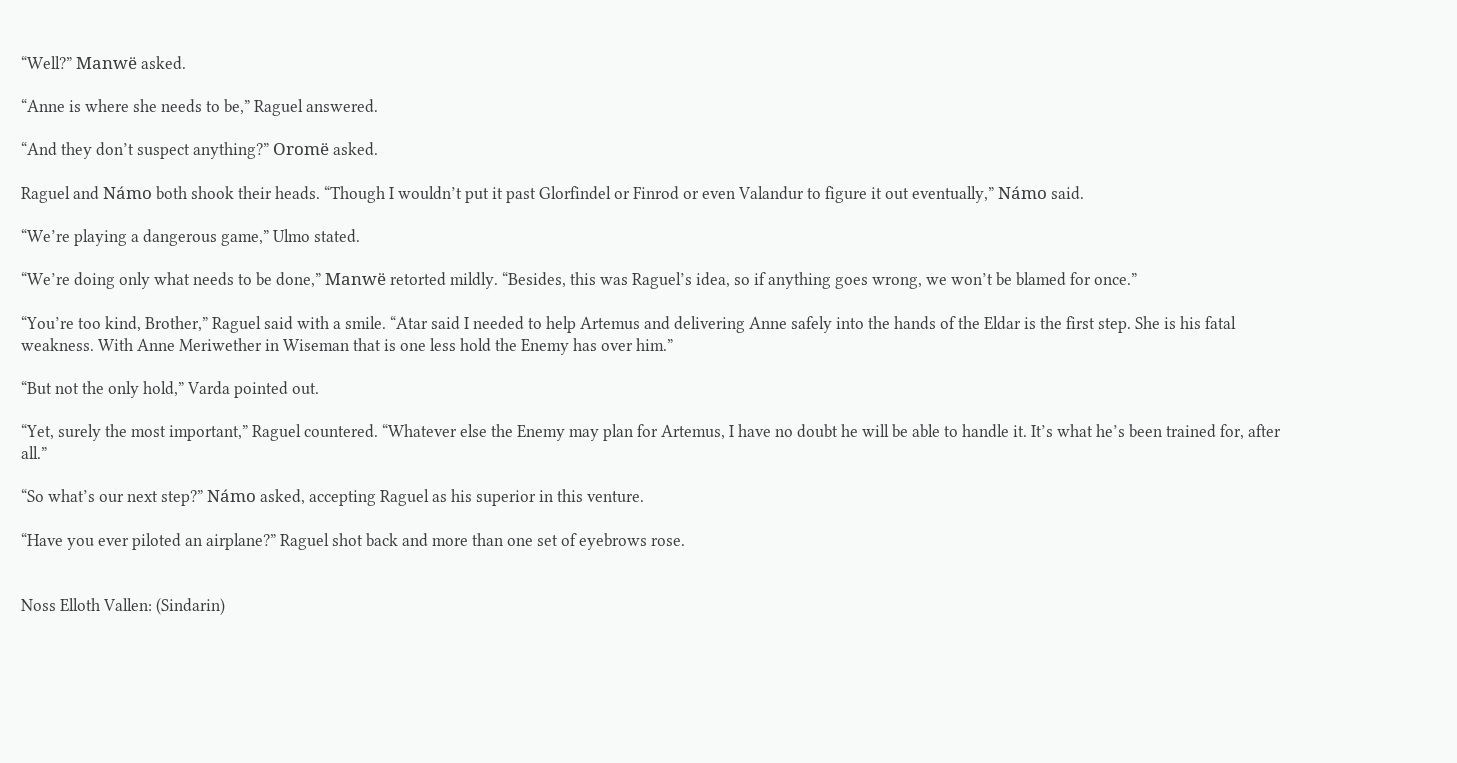“Well?” Manwë asked.

“Anne is where she needs to be,” Raguel answered.

“And they don’t suspect anything?” Oromë asked.

Raguel and Námo both shook their heads. “Though I wouldn’t put it past Glorfindel or Finrod or even Valandur to figure it out eventually,” Námo said.

“We’re playing a dangerous game,” Ulmo stated.

“We’re doing only what needs to be done,” Manwë retorted mildly. “Besides, this was Raguel’s idea, so if anything goes wrong, we won’t be blamed for once.”

“You’re too kind, Brother,” Raguel said with a smile. “Atar said I needed to help Artemus and delivering Anne safely into the hands of the Eldar is the first step. She is his fatal weakness. With Anne Meriwether in Wiseman that is one less hold the Enemy has over him.”

“But not the only hold,” Varda pointed out.

“Yet, surely the most important,” Raguel countered. “Whatever else the Enemy may plan for Artemus, I have no doubt he will be able to handle it. It’s what he’s been trained for, after all.”

“So what’s our next step?” Námo asked, accepting Raguel as his superior in this venture.

“Have you ever piloted an airplane?” Raguel shot back and more than one set of eyebrows rose.


Noss Elloth Vallen: (Sindarin)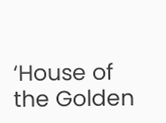‘House of the Golden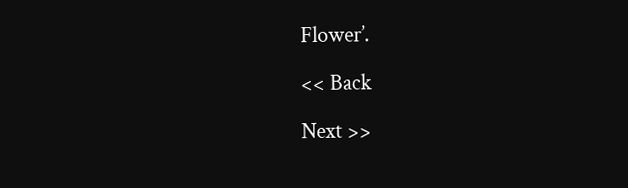Flower’.

<< Back

Next >>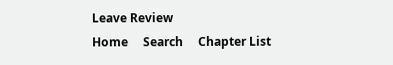Leave Review
Home     Search     Chapter List